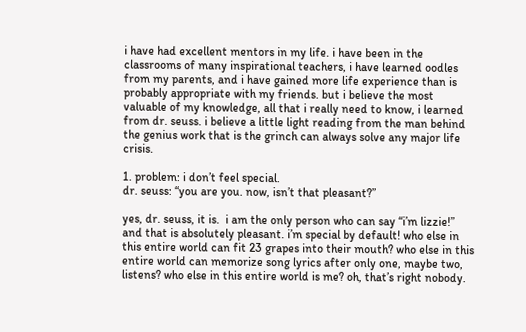i have had excellent mentors in my life. i have been in the classrooms of many inspirational teachers, i have learned oodles from my parents, and i have gained more life experience than is probably appropriate with my friends. but i believe the most valuable of my knowledge, all that i really need to know, i learned from dr. seuss. i believe a little light reading from the man behind the genius work that is the grinch can always solve any major life crisis.

1. problem: i don’t feel special.
dr. seuss: “you are you. now, isn’t that pleasant?”

yes, dr. seuss, it is.  i am the only person who can say “i’m lizzie!” and that is absolutely pleasant. i’m special by default! who else in this entire world can fit 23 grapes into their mouth? who else in this entire world can memorize song lyrics after only one, maybe two, listens? who else in this entire world is me? oh, that’s right nobody.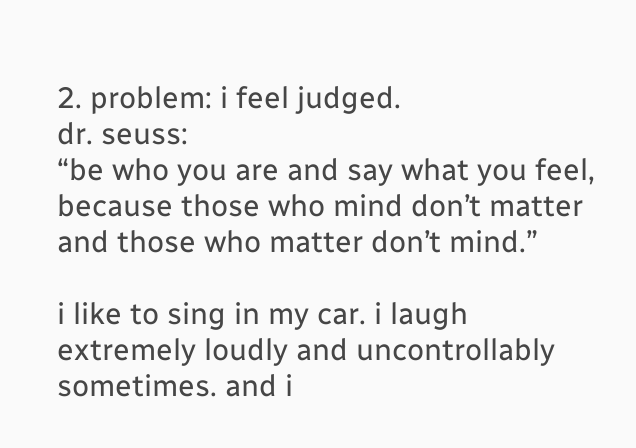2. problem: i feel judged.
dr. seuss:
“be who you are and say what you feel, because those who mind don’t matter and those who matter don’t mind.”

i like to sing in my car. i laugh extremely loudly and uncontrollably sometimes. and i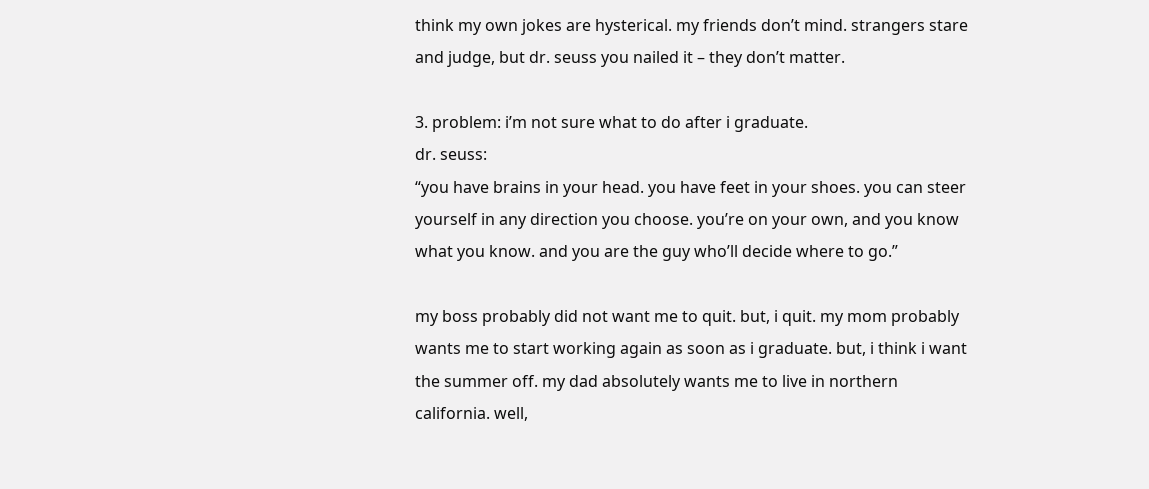think my own jokes are hysterical. my friends don’t mind. strangers stare and judge, but dr. seuss you nailed it – they don’t matter.

3. problem: i’m not sure what to do after i graduate.
dr. seuss:
“you have brains in your head. you have feet in your shoes. you can steer yourself in any direction you choose. you’re on your own, and you know what you know. and you are the guy who’ll decide where to go.”

my boss probably did not want me to quit. but, i quit. my mom probably wants me to start working again as soon as i graduate. but, i think i want the summer off. my dad absolutely wants me to live in northern california. well,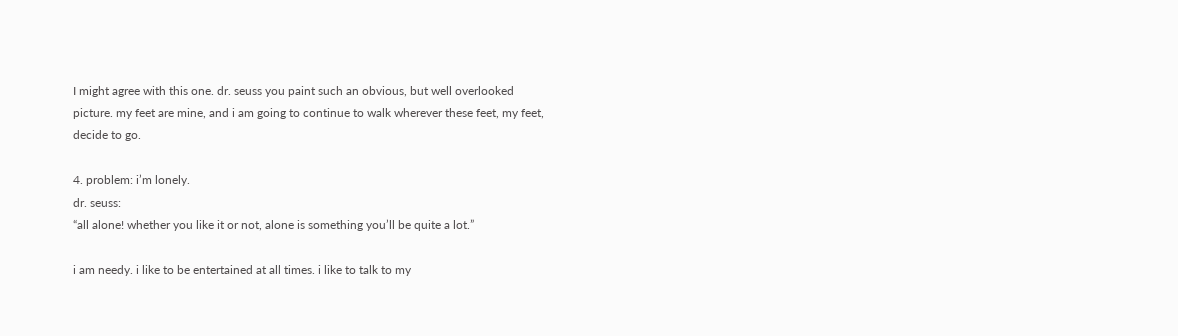I might agree with this one. dr. seuss you paint such an obvious, but well overlooked picture. my feet are mine, and i am going to continue to walk wherever these feet, my feet, decide to go.

4. problem: i’m lonely.
dr. seuss:
“all alone! whether you like it or not, alone is something you’ll be quite a lot.”

i am needy. i like to be entertained at all times. i like to talk to my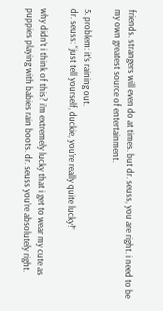friends. strangers will even do at times. but dr. seuss, you are right. i need to be my own greatest source of entertainment.

5. problem: it’s raining out.
dr. seuss: “just tell yourself, duckie, you’re really quite lucky!”

why didn’t i think of this? i’m extremely lucky that i get to wear my cute as puppies playing with babies rain boots. dr. seuss you’re absolutely right.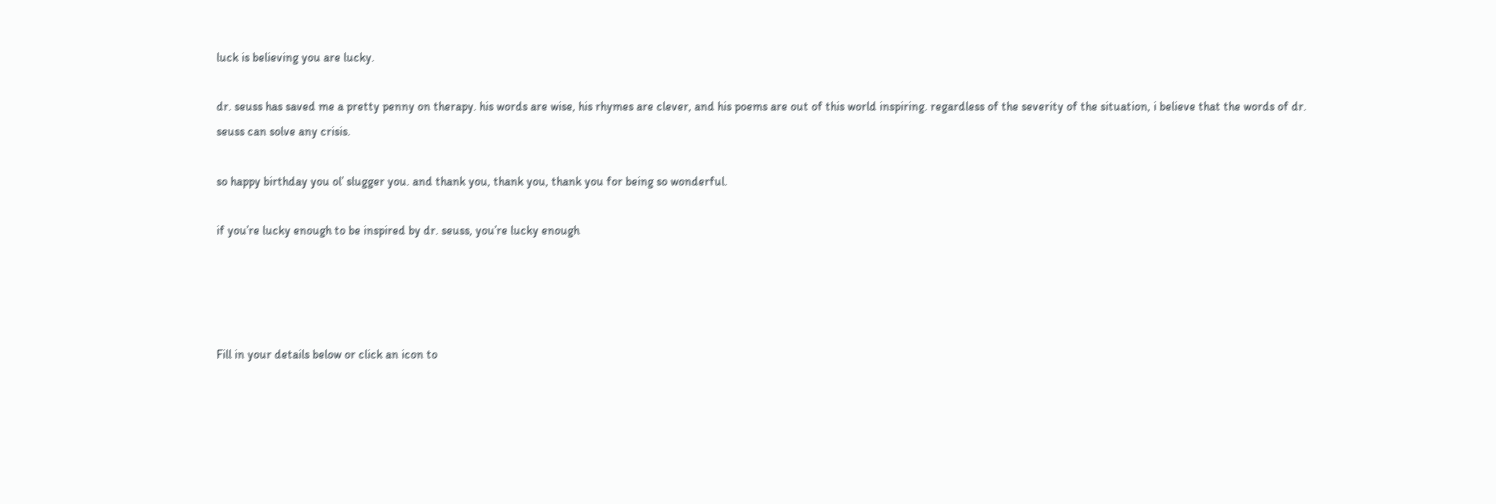luck is believing you are lucky.

dr. seuss has saved me a pretty penny on therapy. his words are wise, his rhymes are clever, and his poems are out of this world inspiring. regardless of the severity of the situation, i believe that the words of dr. seuss can solve any crisis.

so happy birthday you ol’ slugger you. and thank you, thank you, thank you for being so wonderful.

if you’re lucky enough to be inspired by dr. seuss, you’re lucky enough




Fill in your details below or click an icon to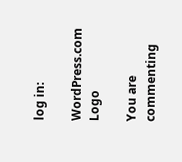log in:

WordPress.com Logo

You are commenting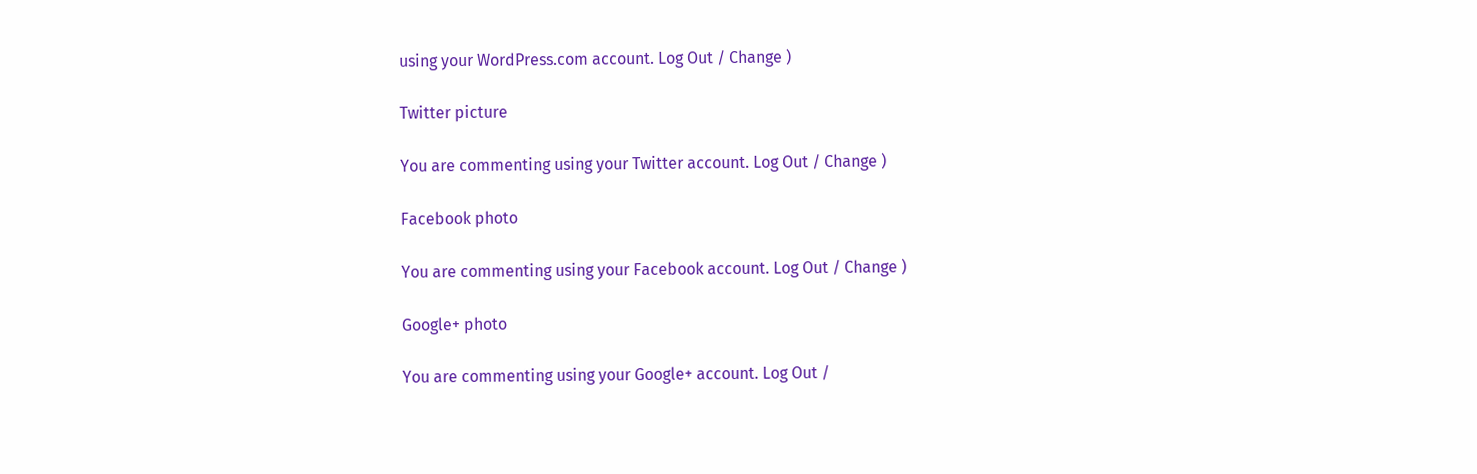using your WordPress.com account. Log Out / Change )

Twitter picture

You are commenting using your Twitter account. Log Out / Change )

Facebook photo

You are commenting using your Facebook account. Log Out / Change )

Google+ photo

You are commenting using your Google+ account. Log Out /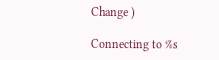Change )

Connecting to %s